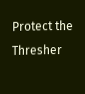Protect the Thresher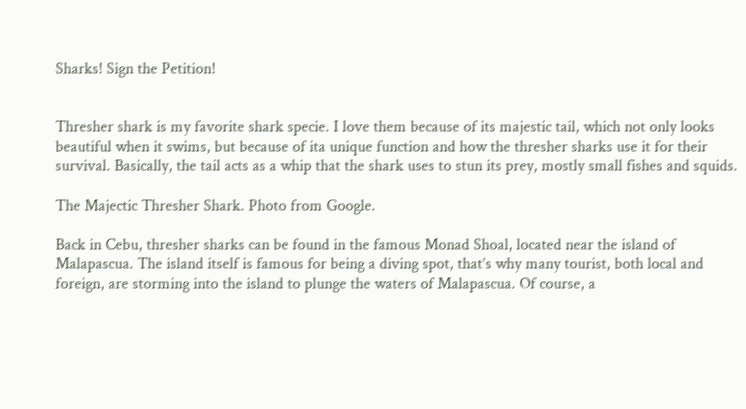Sharks! Sign the Petition!


Thresher shark is my favorite shark specie. I love them because of its majestic tail, which not only looks beautiful when it swims, but because of ita unique function and how the thresher sharks use it for their survival. Basically, the tail acts as a whip that the shark uses to stun its prey, mostly small fishes and squids.

The Majectic Thresher Shark. Photo from Google.

Back in Cebu, thresher sharks can be found in the famous Monad Shoal, located near the island of Malapascua. The island itself is famous for being a diving spot, that’s why many tourist, both local and foreign, are storming into the island to plunge the waters of Malapascua. Of course, a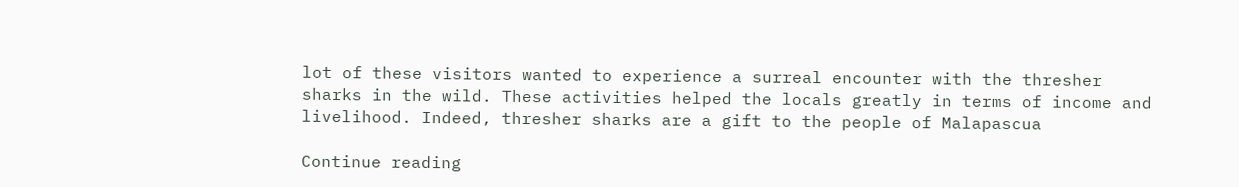lot of these visitors wanted to experience a surreal encounter with the thresher sharks in the wild. These activities helped the locals greatly in terms of income and livelihood. Indeed, thresher sharks are a gift to the people of Malapascua

Continue reading